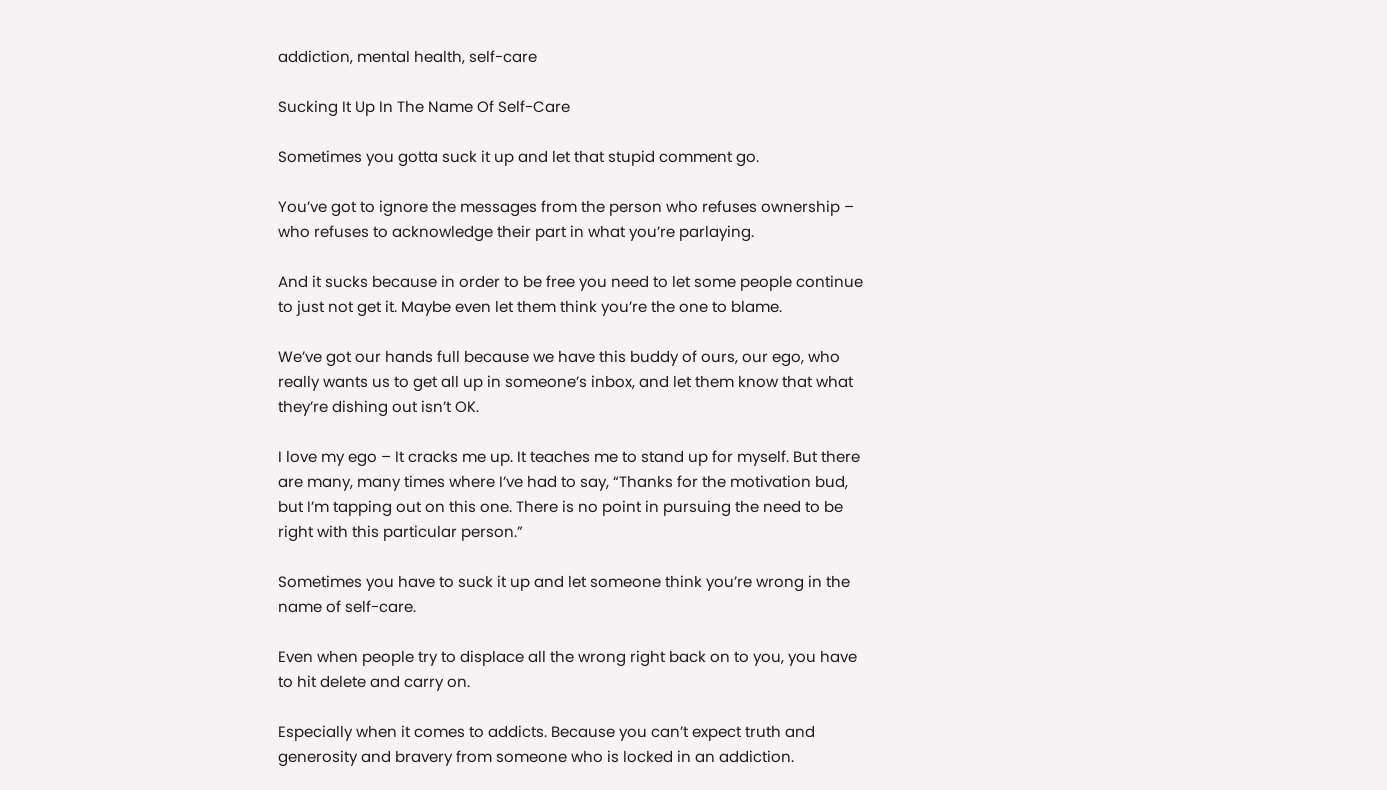addiction, mental health, self-care

Sucking It Up In The Name Of Self-Care

Sometimes you gotta suck it up and let that stupid comment go.

You’ve got to ignore the messages from the person who refuses ownership – who refuses to acknowledge their part in what you’re parlaying.

And it sucks because in order to be free you need to let some people continue to just not get it. Maybe even let them think you’re the one to blame.

We’ve got our hands full because we have this buddy of ours, our ego, who really wants us to get all up in someone’s inbox, and let them know that what they’re dishing out isn’t OK.

I love my ego – It cracks me up. It teaches me to stand up for myself. But there are many, many times where I’ve had to say, “Thanks for the motivation bud, but I’m tapping out on this one. There is no point in pursuing the need to be right with this particular person.”

Sometimes you have to suck it up and let someone think you’re wrong in the name of self-care.

Even when people try to displace all the wrong right back on to you, you have to hit delete and carry on.

Especially when it comes to addicts. Because you can’t expect truth and generosity and bravery from someone who is locked in an addiction.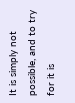It is simply not possible, and to try for it is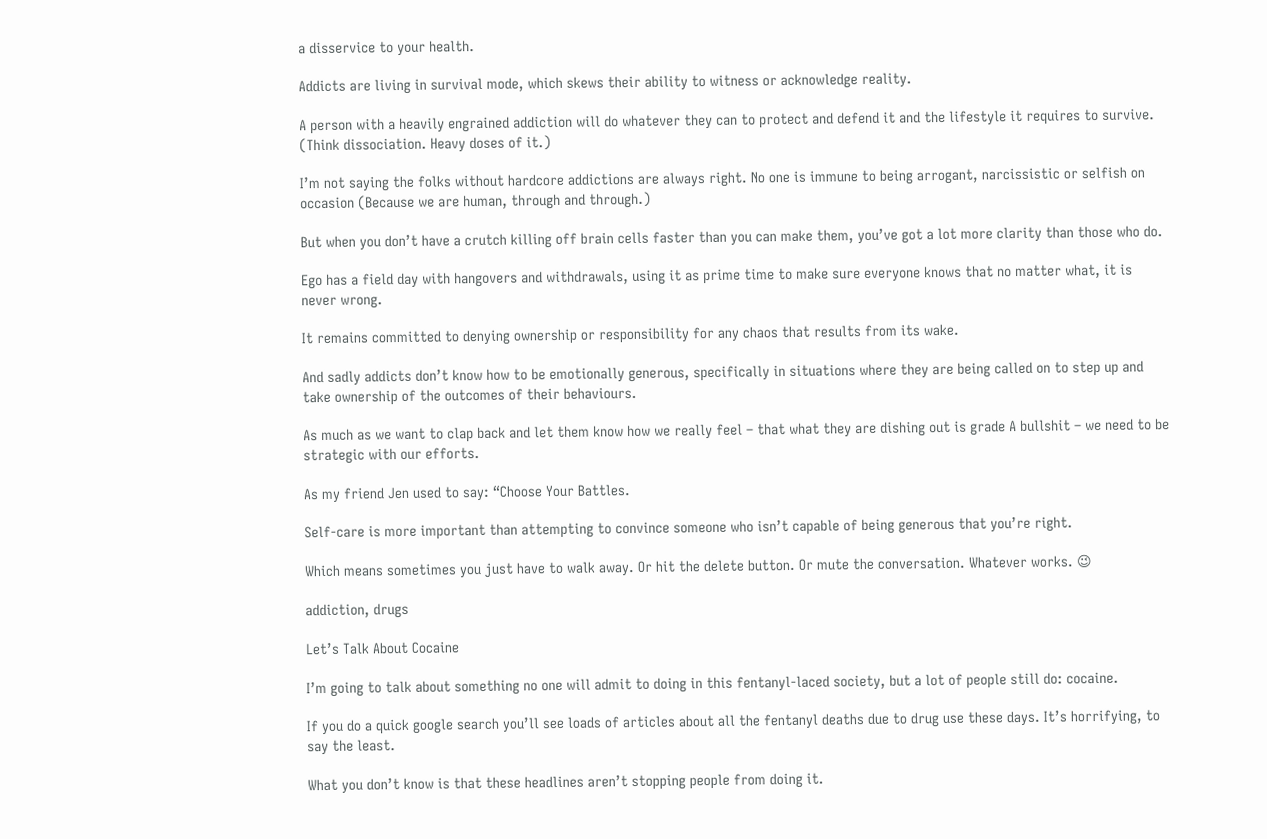a disservice to your health.

Addicts are living in survival mode, which skews their ability to witness or acknowledge reality.

A person with a heavily engrained addiction will do whatever they can to protect and defend it and the lifestyle it requires to survive. (Think dissociation. Heavy doses of it.)

I’m not saying the folks without hardcore addictions are always right. No one is immune to being arrogant, narcissistic or selfish on occasion (Because we are human, through and through.)

But when you don’t have a crutch killing off brain cells faster than you can make them, you’ve got a lot more clarity than those who do.

Ego has a field day with hangovers and withdrawals, using it as prime time to make sure everyone knows that no matter what, it is never wrong.

It remains committed to denying ownership or responsibility for any chaos that results from its wake.

And sadly addicts don’t know how to be emotionally generous, specifically in situations where they are being called on to step up and take ownership of the outcomes of their behaviours.

As much as we want to clap back and let them know how we really feel – that what they are dishing out is grade A bullshit – we need to be strategic with our efforts.

As my friend Jen used to say: “Choose Your Battles.

Self-care is more important than attempting to convince someone who isn’t capable of being generous that you’re right.

Which means sometimes you just have to walk away. Or hit the delete button. Or mute the conversation. Whatever works. 😉

addiction, drugs

Let’s Talk About Cocaine

I’m going to talk about something no one will admit to doing in this fentanyl-laced society, but a lot of people still do: cocaine.

If you do a quick google search you’ll see loads of articles about all the fentanyl deaths due to drug use these days. It’s horrifying, to say the least.

What you don’t know is that these headlines aren’t stopping people from doing it.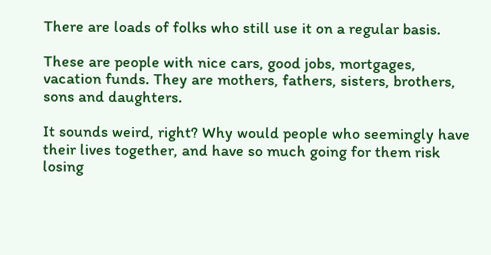There are loads of folks who still use it on a regular basis.

These are people with nice cars, good jobs, mortgages, vacation funds. They are mothers, fathers, sisters, brothers, sons and daughters.

It sounds weird, right? Why would people who seemingly have their lives together, and have so much going for them risk losing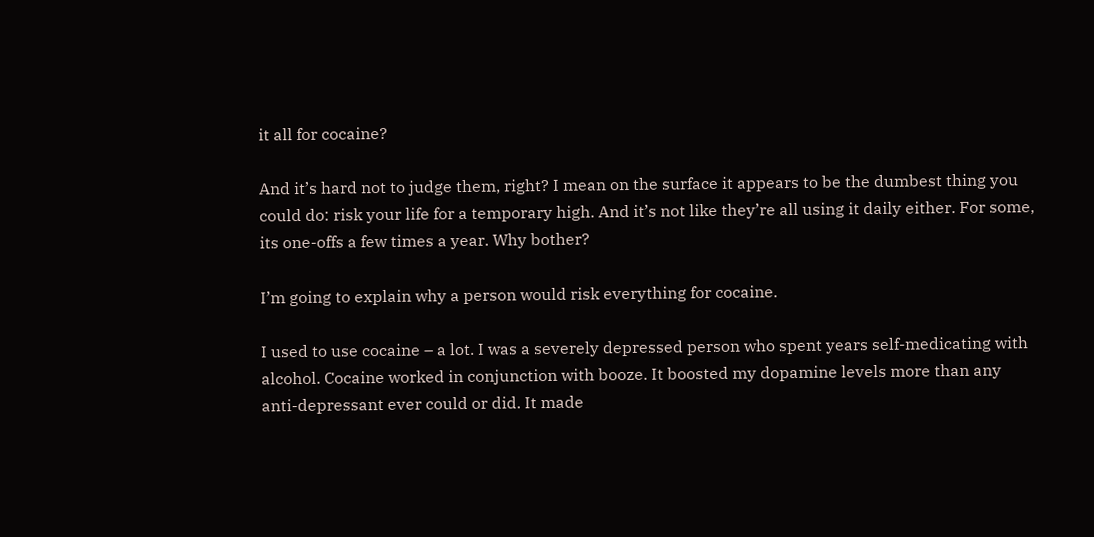it all for cocaine?

And it’s hard not to judge them, right? I mean on the surface it appears to be the dumbest thing you could do: risk your life for a temporary high. And it’s not like they’re all using it daily either. For some, its one-offs a few times a year. Why bother?

I’m going to explain why a person would risk everything for cocaine.

I used to use cocaine – a lot. I was a severely depressed person who spent years self-medicating with alcohol. Cocaine worked in conjunction with booze. It boosted my dopamine levels more than any anti-depressant ever could or did. It made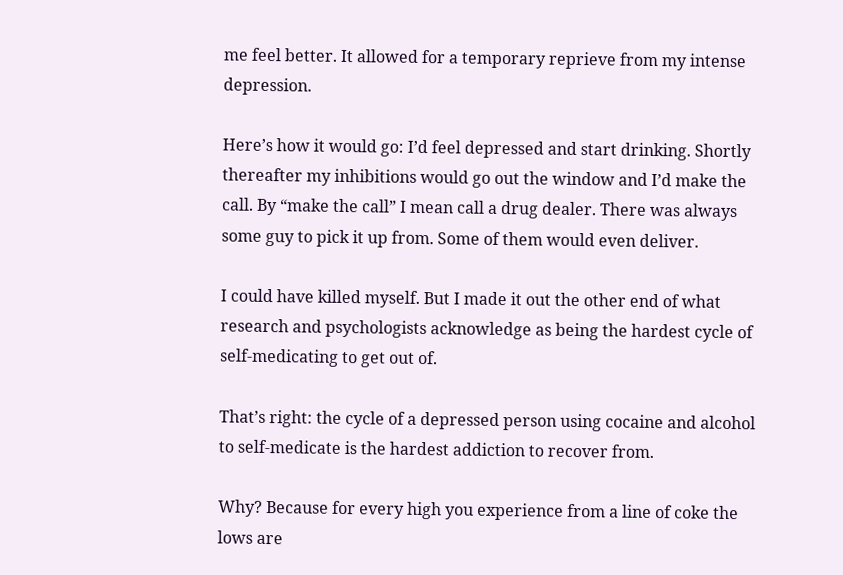me feel better. It allowed for a temporary reprieve from my intense depression.

Here’s how it would go: I’d feel depressed and start drinking. Shortly thereafter my inhibitions would go out the window and I’d make the call. By “make the call” I mean call a drug dealer. There was always some guy to pick it up from. Some of them would even deliver.

I could have killed myself. But I made it out the other end of what research and psychologists acknowledge as being the hardest cycle of self-medicating to get out of.

That’s right: the cycle of a depressed person using cocaine and alcohol to self-medicate is the hardest addiction to recover from.

Why? Because for every high you experience from a line of coke the lows are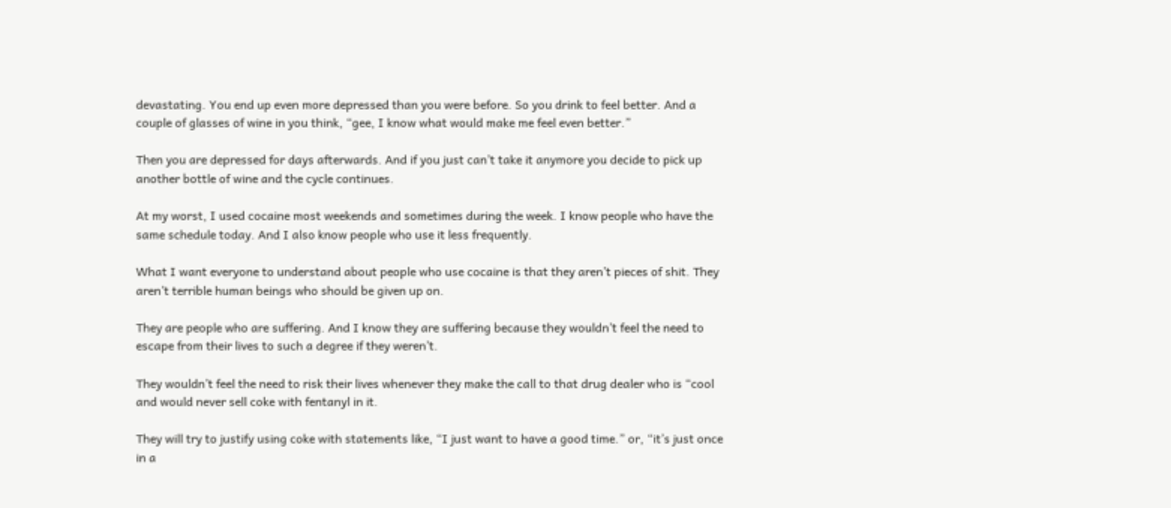devastating. You end up even more depressed than you were before. So you drink to feel better. And a couple of glasses of wine in you think, “gee, I know what would make me feel even better.”

Then you are depressed for days afterwards. And if you just can’t take it anymore you decide to pick up another bottle of wine and the cycle continues.

At my worst, I used cocaine most weekends and sometimes during the week. I know people who have the same schedule today. And I also know people who use it less frequently.

What I want everyone to understand about people who use cocaine is that they aren’t pieces of shit. They aren’t terrible human beings who should be given up on.

They are people who are suffering. And I know they are suffering because they wouldn’t feel the need to escape from their lives to such a degree if they weren’t.

They wouldn’t feel the need to risk their lives whenever they make the call to that drug dealer who is “cool and would never sell coke with fentanyl in it.

They will try to justify using coke with statements like, “I just want to have a good time.” or, “it’s just once in a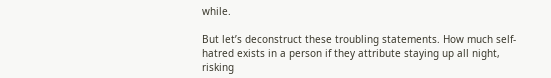while.

But let’s deconstruct these troubling statements. How much self-hatred exists in a person if they attribute staying up all night, risking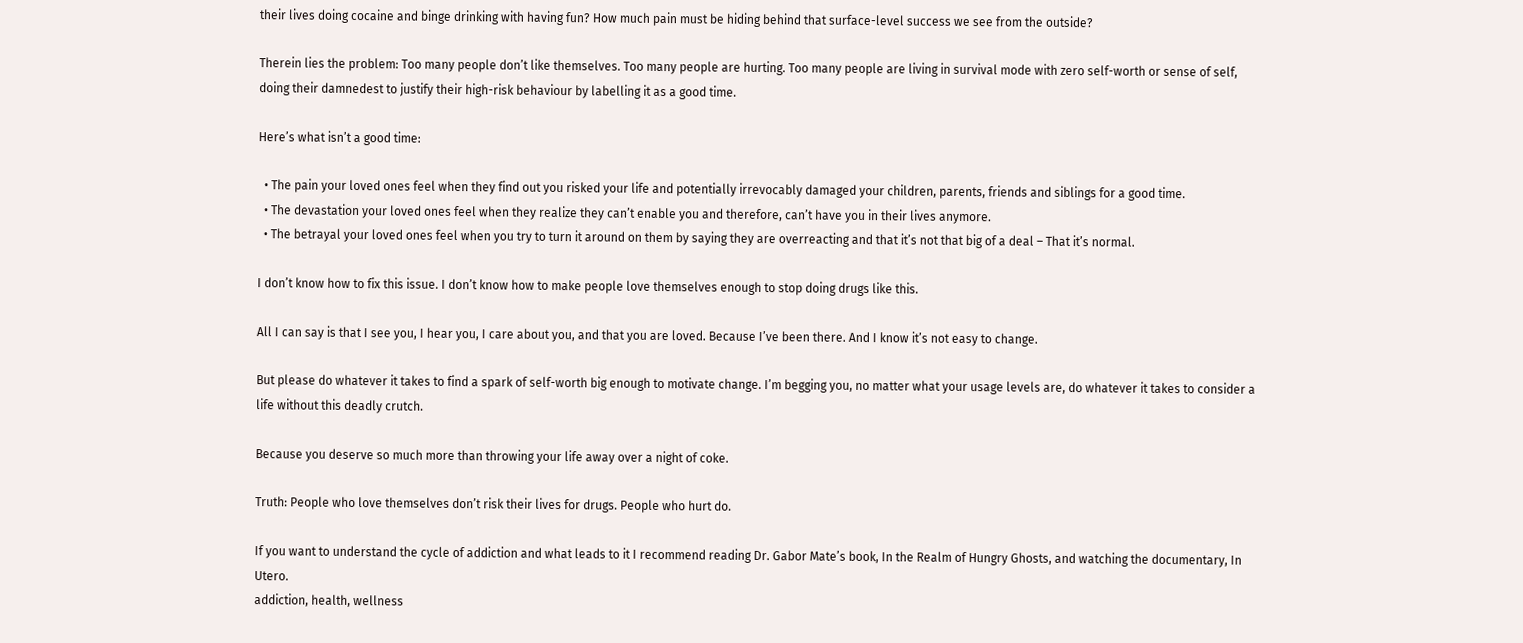their lives doing cocaine and binge drinking with having fun? How much pain must be hiding behind that surface-level success we see from the outside?

Therein lies the problem: Too many people don’t like themselves. Too many people are hurting. Too many people are living in survival mode with zero self-worth or sense of self, doing their damnedest to justify their high-risk behaviour by labelling it as a good time.

Here’s what isn’t a good time:

  • The pain your loved ones feel when they find out you risked your life and potentially irrevocably damaged your children, parents, friends and siblings for a good time.
  • The devastation your loved ones feel when they realize they can’t enable you and therefore, can’t have you in their lives anymore.
  • The betrayal your loved ones feel when you try to turn it around on them by saying they are overreacting and that it’s not that big of a deal – That it’s normal.

I don’t know how to fix this issue. I don’t know how to make people love themselves enough to stop doing drugs like this.

All I can say is that I see you, I hear you, I care about you, and that you are loved. Because I’ve been there. And I know it’s not easy to change.

But please do whatever it takes to find a spark of self-worth big enough to motivate change. I’m begging you, no matter what your usage levels are, do whatever it takes to consider a life without this deadly crutch.

Because you deserve so much more than throwing your life away over a night of coke.

Truth: People who love themselves don’t risk their lives for drugs. People who hurt do.

If you want to understand the cycle of addiction and what leads to it I recommend reading Dr. Gabor Mate’s book, In the Realm of Hungry Ghosts, and watching the documentary, In Utero.
addiction, health, wellness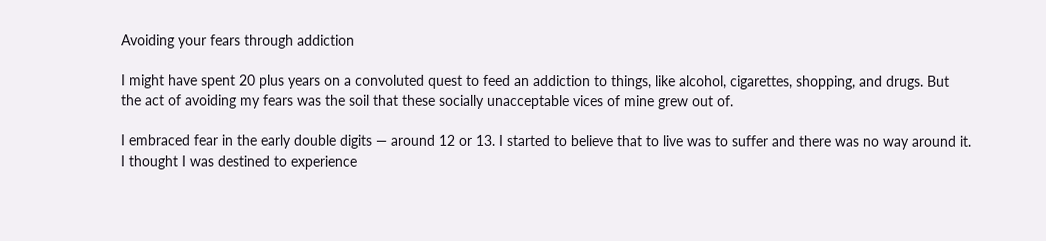Avoiding your fears through addiction

I might have spent 20 plus years on a convoluted quest to feed an addiction to things, like alcohol, cigarettes, shopping, and drugs. But the act of avoiding my fears was the soil that these socially unacceptable vices of mine grew out of.

I embraced fear in the early double digits — around 12 or 13. I started to believe that to live was to suffer and there was no way around it. I thought I was destined to experience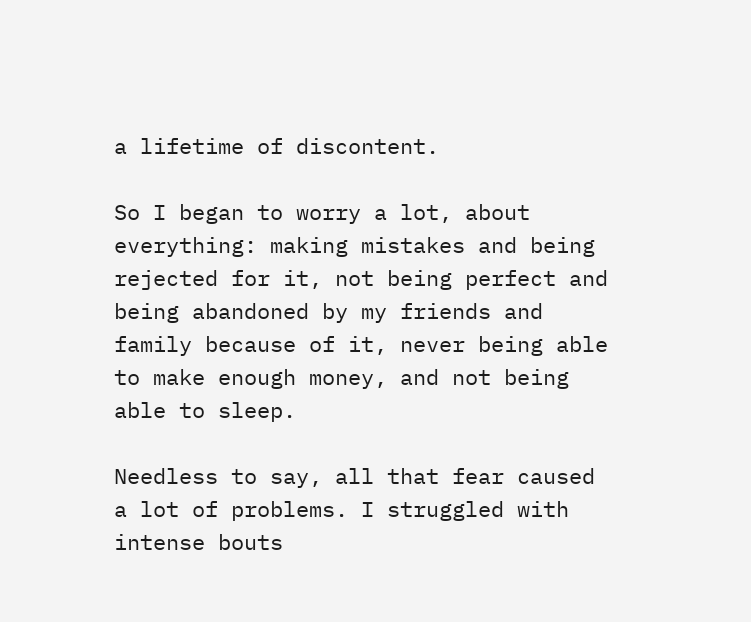a lifetime of discontent.

So I began to worry a lot, about everything: making mistakes and being rejected for it, not being perfect and being abandoned by my friends and family because of it, never being able to make enough money, and not being able to sleep.

Needless to say, all that fear caused a lot of problems. I struggled with intense bouts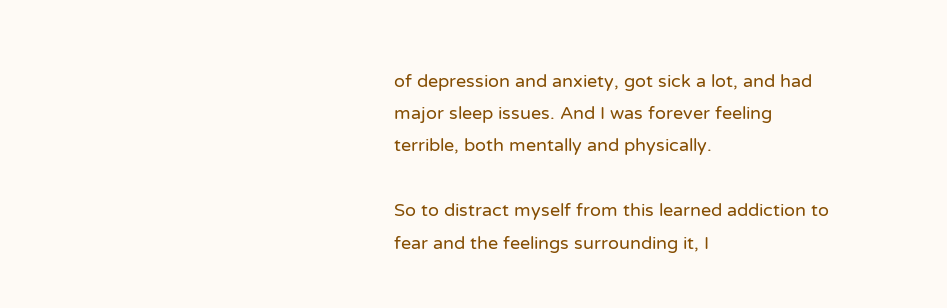of depression and anxiety, got sick a lot, and had major sleep issues. And I was forever feeling terrible, both mentally and physically.

So to distract myself from this learned addiction to fear and the feelings surrounding it, I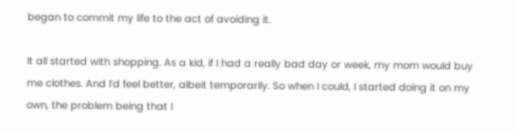began to commit my life to the act of avoiding it.

It all started with shopping. As a kid, if I had a really bad day or week, my mom would buy me clothes. And I’d feel better, albeit temporarily. So when I could, I started doing it on my own, the problem being that I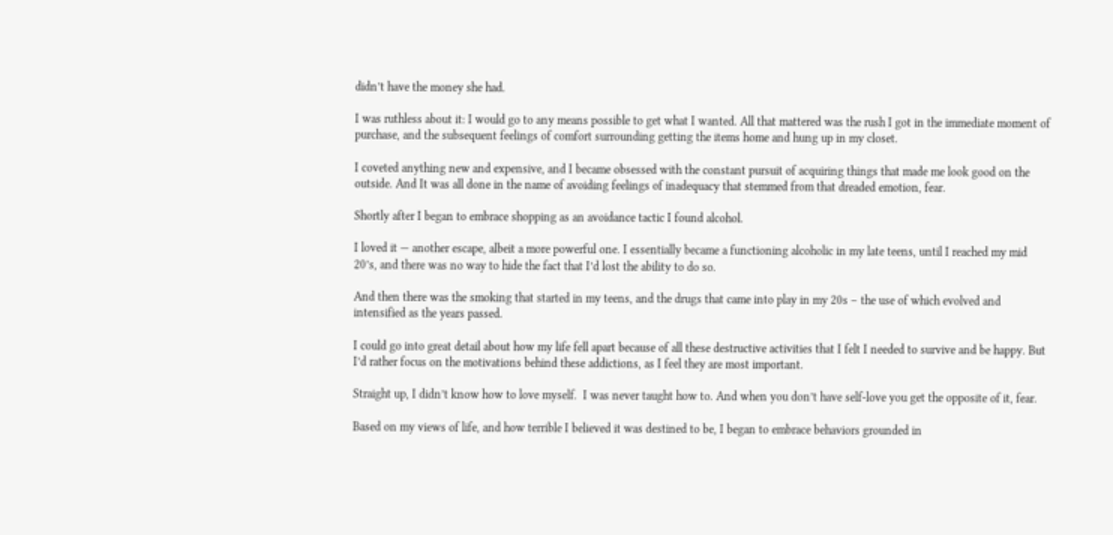didn’t have the money she had.

I was ruthless about it: I would go to any means possible to get what I wanted. All that mattered was the rush I got in the immediate moment of purchase, and the subsequent feelings of comfort surrounding getting the items home and hung up in my closet.

I coveted anything new and expensive, and I became obsessed with the constant pursuit of acquiring things that made me look good on the outside. And It was all done in the name of avoiding feelings of inadequacy that stemmed from that dreaded emotion, fear.

Shortly after I began to embrace shopping as an avoidance tactic I found alcohol.

I loved it — another escape, albeit a more powerful one. I essentially became a functioning alcoholic in my late teens, until I reached my mid 20’s, and there was no way to hide the fact that I’d lost the ability to do so.

And then there was the smoking that started in my teens, and the drugs that came into play in my 20s – the use of which evolved and intensified as the years passed.

I could go into great detail about how my life fell apart because of all these destructive activities that I felt I needed to survive and be happy. But I’d rather focus on the motivations behind these addictions, as I feel they are most important.

Straight up, I didn’t know how to love myself.  I was never taught how to. And when you don’t have self-love you get the opposite of it, fear.

Based on my views of life, and how terrible I believed it was destined to be, I began to embrace behaviors grounded in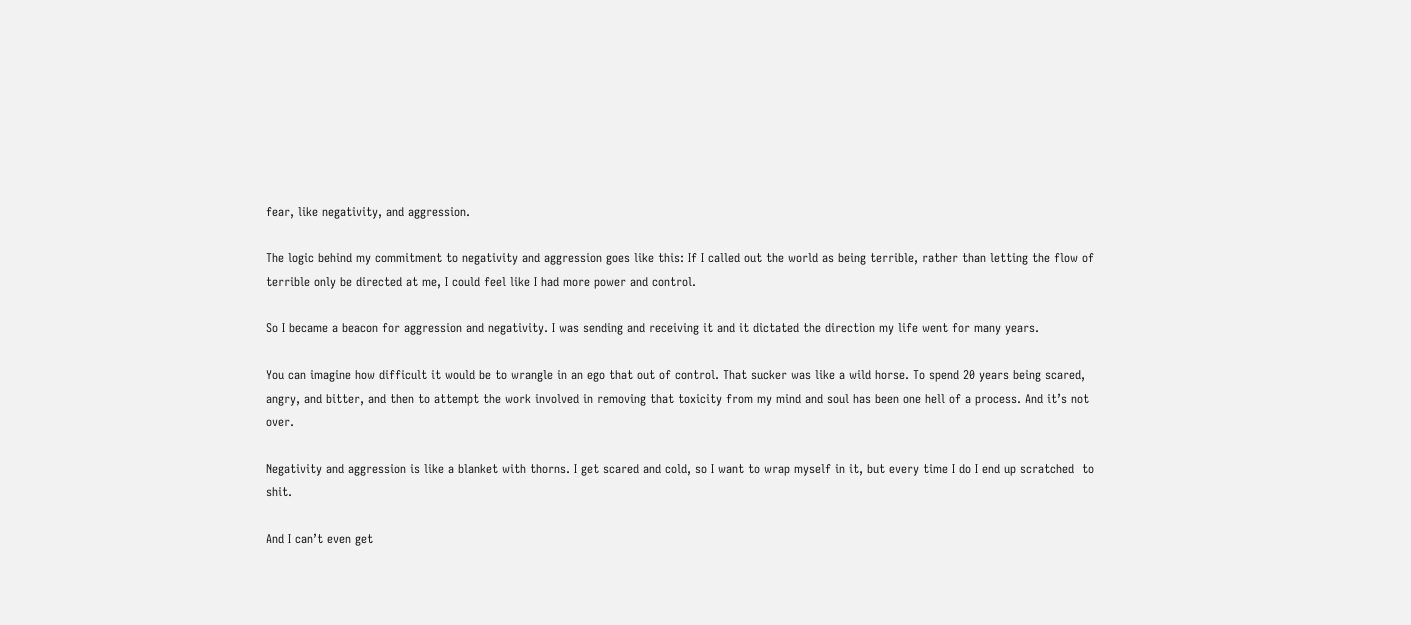fear, like negativity, and aggression.

The logic behind my commitment to negativity and aggression goes like this: If I called out the world as being terrible, rather than letting the flow of terrible only be directed at me, I could feel like I had more power and control.

So I became a beacon for aggression and negativity. I was sending and receiving it and it dictated the direction my life went for many years.

You can imagine how difficult it would be to wrangle in an ego that out of control. That sucker was like a wild horse. To spend 20 years being scared, angry, and bitter, and then to attempt the work involved in removing that toxicity from my mind and soul has been one hell of a process. And it’s not over.

Negativity and aggression is like a blanket with thorns. I get scared and cold, so I want to wrap myself in it, but every time I do I end up scratched  to shit.

And I can’t even get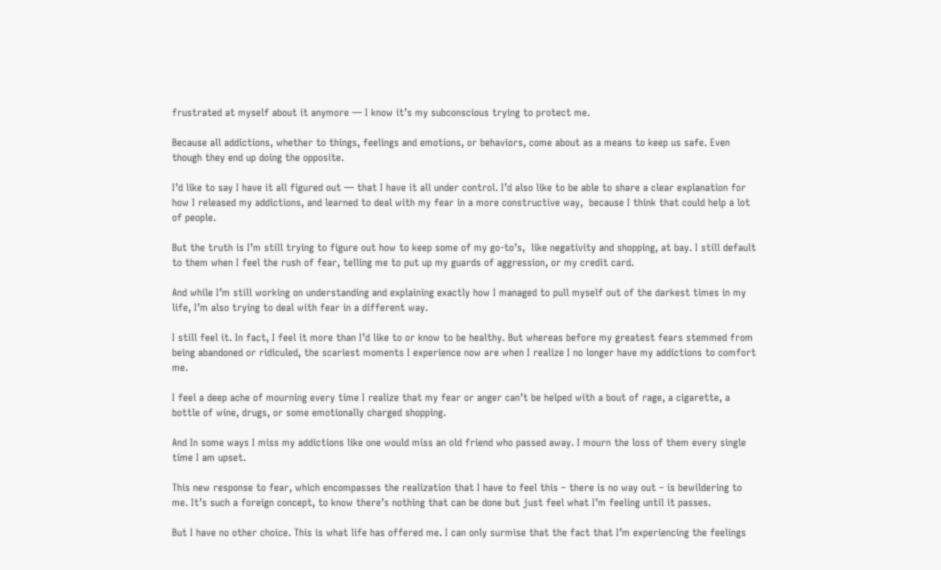frustrated at myself about it anymore — I know it’s my subconscious trying to protect me.

Because all addictions, whether to things, feelings and emotions, or behaviors, come about as a means to keep us safe. Even though they end up doing the opposite.

I’d like to say I have it all figured out — that I have it all under control. I’d also like to be able to share a clear explanation for how I released my addictions, and learned to deal with my fear in a more constructive way,  because I think that could help a lot of people.

But the truth is I’m still trying to figure out how to keep some of my go-to’s,  like negativity and shopping, at bay. I still default to them when I feel the rush of fear, telling me to put up my guards of aggression, or my credit card.

And while I’m still working on understanding and explaining exactly how I managed to pull myself out of the darkest times in my life, I’m also trying to deal with fear in a different way.

I still feel it. In fact, I feel it more than I’d like to or know to be healthy. But whereas before my greatest fears stemmed from being abandoned or ridiculed, the scariest moments I experience now are when I realize I no longer have my addictions to comfort me.

I feel a deep ache of mourning every time I realize that my fear or anger can’t be helped with a bout of rage, a cigarette, a bottle of wine, drugs, or some emotionally charged shopping.

And In some ways I miss my addictions like one would miss an old friend who passed away. I mourn the loss of them every single time I am upset.

This new response to fear, which encompasses the realization that I have to feel this – there is no way out – is bewildering to me. It’s such a foreign concept, to know there’s nothing that can be done but just feel what I’m feeling until it passes.

But I have no other choice. This is what life has offered me. I can only surmise that the fact that I’m experiencing the feelings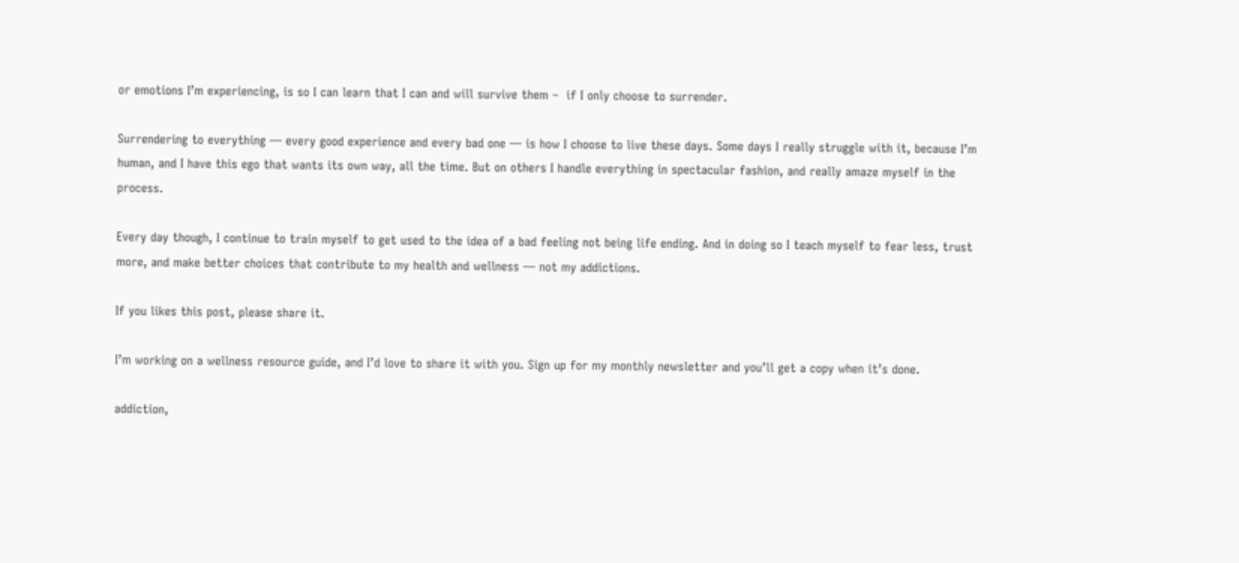or emotions I’m experiencing, is so I can learn that I can and will survive them –  if I only choose to surrender.

Surrendering to everything — every good experience and every bad one — is how I choose to live these days. Some days I really struggle with it, because I’m human, and I have this ego that wants its own way, all the time. But on others I handle everything in spectacular fashion, and really amaze myself in the process.

Every day though, I continue to train myself to get used to the idea of a bad feeling not being life ending. And in doing so I teach myself to fear less, trust more, and make better choices that contribute to my health and wellness — not my addictions.

If you likes this post, please share it.

I’m working on a wellness resource guide, and I’d love to share it with you. Sign up for my monthly newsletter and you’ll get a copy when it’s done.

addiction,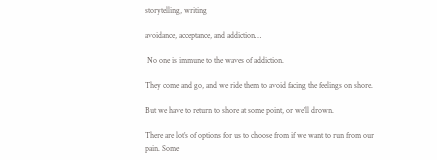storytelling, writing

avoidance, acceptance, and addiction…

 No one is immune to the waves of addiction.

They come and go, and we ride them to avoid facing the feelings on shore.

But we have to return to shore at some point, or we’ll drown.

There are lot’s of options for us to choose from if we want to run from our pain. Some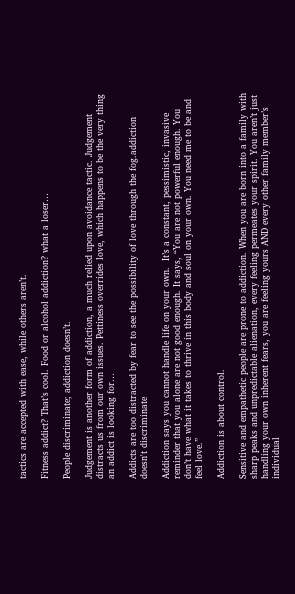tactics are accepted with ease, while others aren’t.

Fitness addict? That’s cool. Food or alcohol addiction? what a loser…

People discriminate; addiction doesn’t.

Judgement is another form of addiction, a much relied upon avoidance tactic. Judgement distracts us from our own issues. Pettiness overrides love, which happens to be the very thing an addict is looking for…

Addicts are too distracted by fear to see the possibility of love through the fog.addiction doesn't discriminate

Addiction says you cannot handle life on your own.  It’s a constant, pessimistic, invasive reminder that you alone are not good enough. It says, “You are not powerful enough. You don’t have what it takes to thrive in this body and soul on your own. You need me to be and feel love.”

Addiction is about control.

Sensitive and empathetic people are prone to addiction. When you are born into a family with sharp peaks and unpredictable alienation, every feeling permeates your spirit. You aren’t just handling your own inherent fears, you are feeling yours AND every other family member’s individual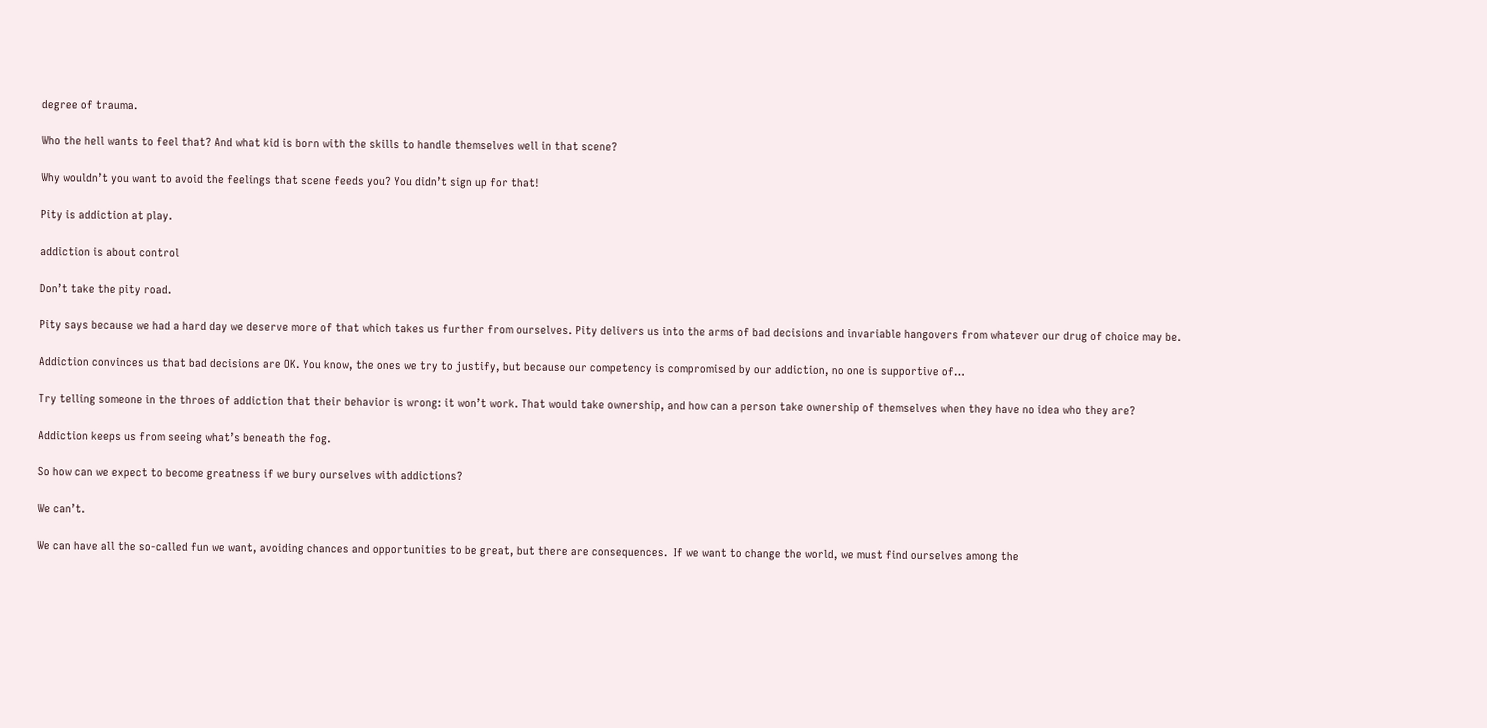degree of trauma.

Who the hell wants to feel that? And what kid is born with the skills to handle themselves well in that scene?

Why wouldn’t you want to avoid the feelings that scene feeds you? You didn’t sign up for that!

Pity is addiction at play.

addiction is about control

Don’t take the pity road.

Pity says because we had a hard day we deserve more of that which takes us further from ourselves. Pity delivers us into the arms of bad decisions and invariable hangovers from whatever our drug of choice may be.

Addiction convinces us that bad decisions are OK. You know, the ones we try to justify, but because our competency is compromised by our addiction, no one is supportive of…

Try telling someone in the throes of addiction that their behavior is wrong: it won’t work. That would take ownership, and how can a person take ownership of themselves when they have no idea who they are?

Addiction keeps us from seeing what’s beneath the fog.

So how can we expect to become greatness if we bury ourselves with addictions?

We can’t.

We can have all the so-called fun we want, avoiding chances and opportunities to be great, but there are consequences.  If we want to change the world, we must find ourselves among the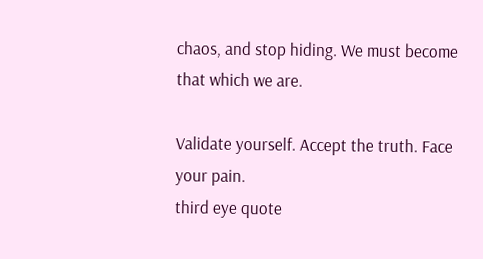chaos, and stop hiding. We must become that which we are.

Validate yourself. Accept the truth. Face your pain.
third eye quote